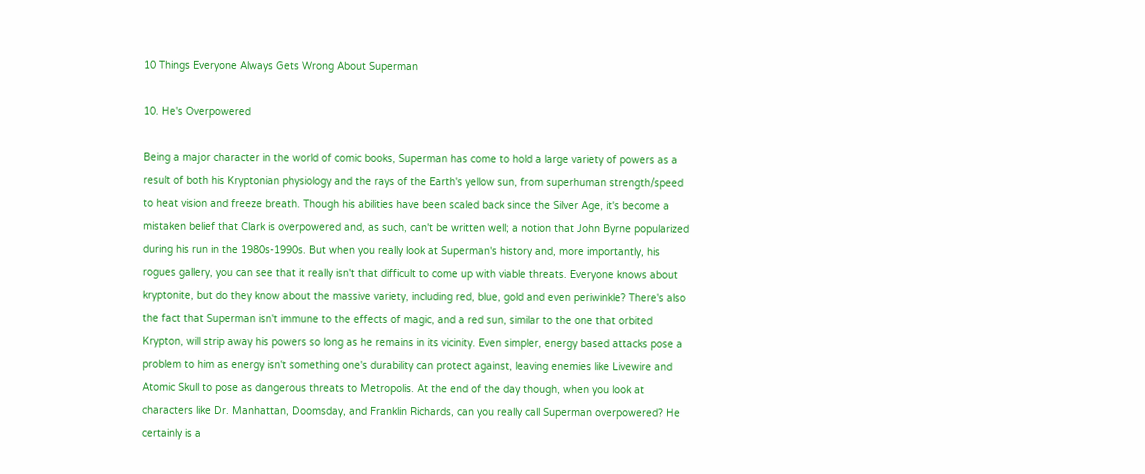10 Things Everyone Always Gets Wrong About Superman

10. He's Overpowered

Being a major character in the world of comic books, Superman has come to hold a large variety of powers as a result of both his Kryptonian physiology and the rays of the Earth's yellow sun, from superhuman strength/speed to heat vision and freeze breath. Though his abilities have been scaled back since the Silver Age, it's become a mistaken belief that Clark is overpowered and, as such, can't be written well; a notion that John Byrne popularized during his run in the 1980s-1990s. But when you really look at Superman's history and, more importantly, his rogues gallery, you can see that it really isn't that difficult to come up with viable threats. Everyone knows about kryptonite, but do they know about the massive variety, including red, blue, gold and even periwinkle? There's also the fact that Superman isn't immune to the effects of magic, and a red sun, similar to the one that orbited Krypton, will strip away his powers so long as he remains in its vicinity. Even simpler, energy based attacks pose a problem to him as energy isn't something one's durability can protect against, leaving enemies like Livewire and Atomic Skull to pose as dangerous threats to Metropolis. At the end of the day though, when you look at characters like Dr. Manhattan, Doomsday, and Franklin Richards, can you really call Superman overpowered? He certainly is a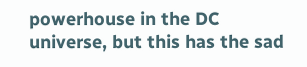powerhouse in the DC universe, but this has the sad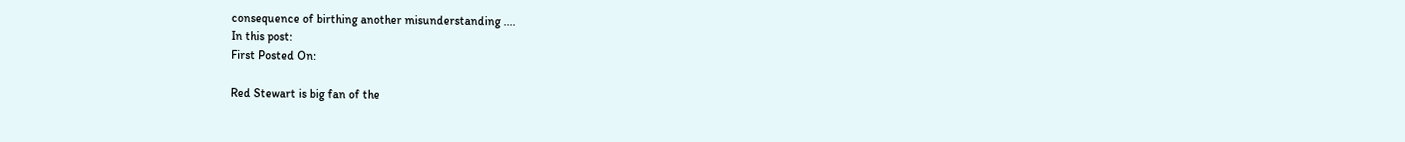consequence of birthing another misunderstanding ....
In this post:
First Posted On:

Red Stewart is big fan of the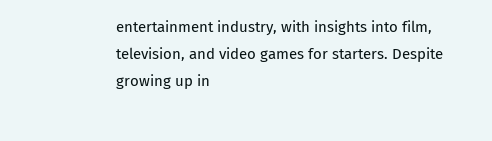entertainment industry, with insights into film, television, and video games for starters. Despite growing up in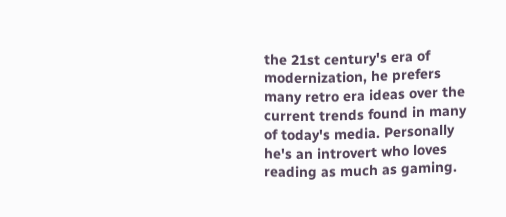the 21st century's era of modernization, he prefers many retro era ideas over the current trends found in many of today's media. Personally he's an introvert who loves reading as much as gaming.